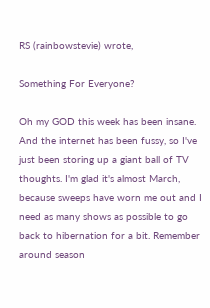RS (rainbowstevie) wrote,

Something For Everyone?

Oh my GOD this week has been insane. And the internet has been fussy, so I've just been storing up a giant ball of TV thoughts. I'm glad it's almost March, because sweeps have worn me out and I need as many shows as possible to go back to hibernation for a bit. Remember around season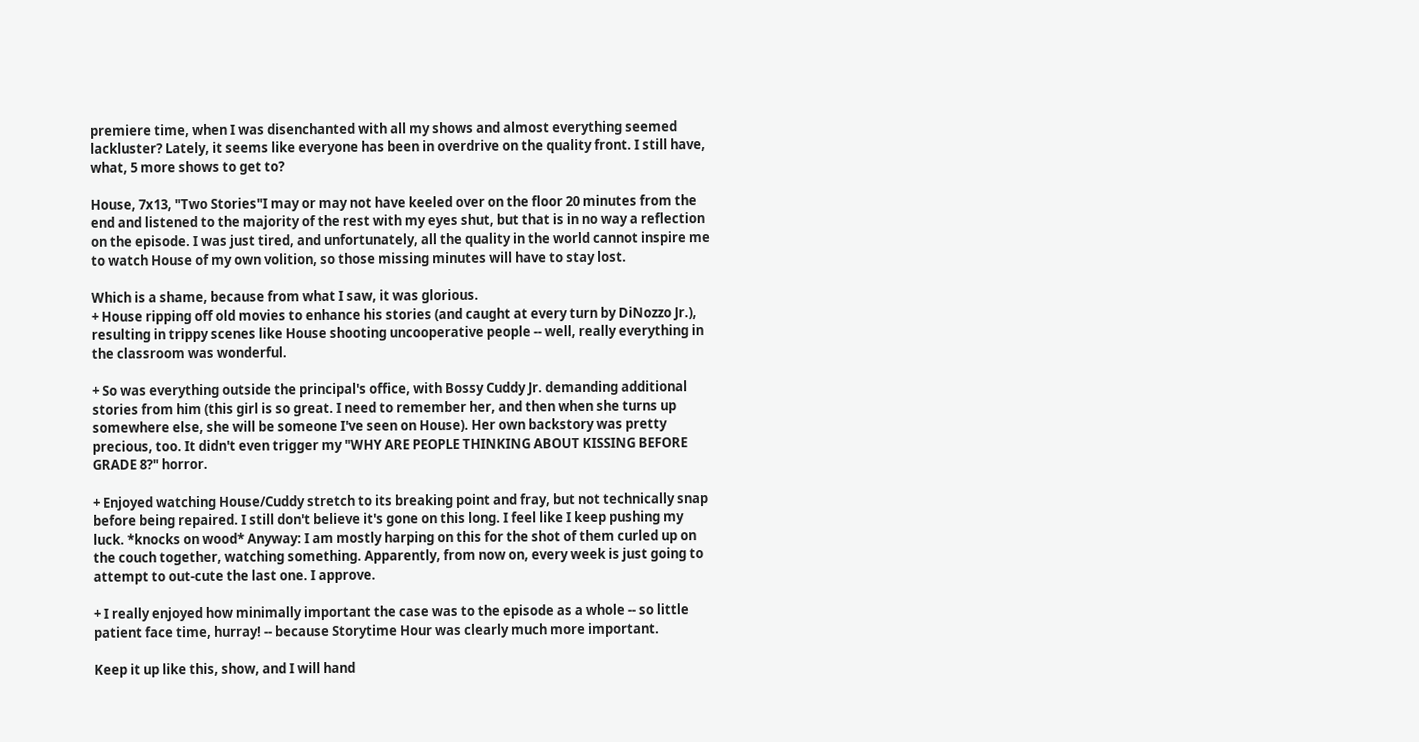premiere time, when I was disenchanted with all my shows and almost everything seemed lackluster? Lately, it seems like everyone has been in overdrive on the quality front. I still have, what, 5 more shows to get to?

House, 7x13, "Two Stories"I may or may not have keeled over on the floor 20 minutes from the end and listened to the majority of the rest with my eyes shut, but that is in no way a reflection on the episode. I was just tired, and unfortunately, all the quality in the world cannot inspire me to watch House of my own volition, so those missing minutes will have to stay lost.

Which is a shame, because from what I saw, it was glorious.
+ House ripping off old movies to enhance his stories (and caught at every turn by DiNozzo Jr.), resulting in trippy scenes like House shooting uncooperative people -- well, really everything in the classroom was wonderful.

+ So was everything outside the principal's office, with Bossy Cuddy Jr. demanding additional stories from him (this girl is so great. I need to remember her, and then when she turns up somewhere else, she will be someone I've seen on House). Her own backstory was pretty precious, too. It didn't even trigger my "WHY ARE PEOPLE THINKING ABOUT KISSING BEFORE GRADE 8?" horror.

+ Enjoyed watching House/Cuddy stretch to its breaking point and fray, but not technically snap before being repaired. I still don't believe it's gone on this long. I feel like I keep pushing my luck. *knocks on wood* Anyway: I am mostly harping on this for the shot of them curled up on the couch together, watching something. Apparently, from now on, every week is just going to attempt to out-cute the last one. I approve.

+ I really enjoyed how minimally important the case was to the episode as a whole -- so little patient face time, hurray! -- because Storytime Hour was clearly much more important.

Keep it up like this, show, and I will hand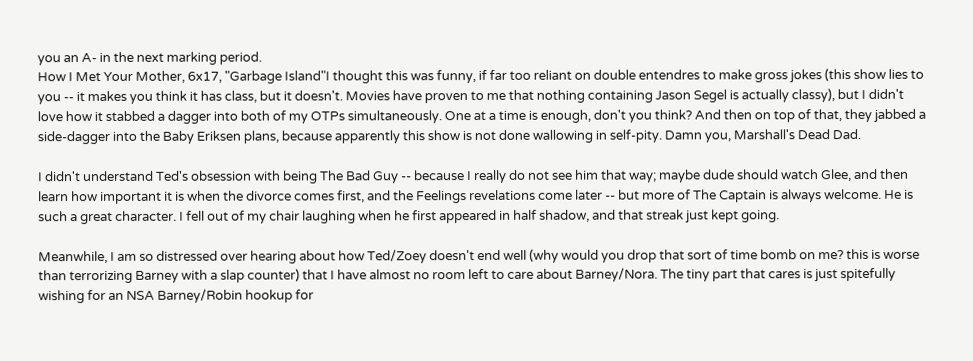you an A- in the next marking period.
How I Met Your Mother, 6x17, "Garbage Island"I thought this was funny, if far too reliant on double entendres to make gross jokes (this show lies to you -- it makes you think it has class, but it doesn't. Movies have proven to me that nothing containing Jason Segel is actually classy), but I didn't love how it stabbed a dagger into both of my OTPs simultaneously. One at a time is enough, don't you think? And then on top of that, they jabbed a side-dagger into the Baby Eriksen plans, because apparently this show is not done wallowing in self-pity. Damn you, Marshall's Dead Dad.

I didn't understand Ted's obsession with being The Bad Guy -- because I really do not see him that way; maybe dude should watch Glee, and then learn how important it is when the divorce comes first, and the Feelings revelations come later -- but more of The Captain is always welcome. He is such a great character. I fell out of my chair laughing when he first appeared in half shadow, and that streak just kept going.

Meanwhile, I am so distressed over hearing about how Ted/Zoey doesn't end well (why would you drop that sort of time bomb on me? this is worse than terrorizing Barney with a slap counter) that I have almost no room left to care about Barney/Nora. The tiny part that cares is just spitefully wishing for an NSA Barney/Robin hookup for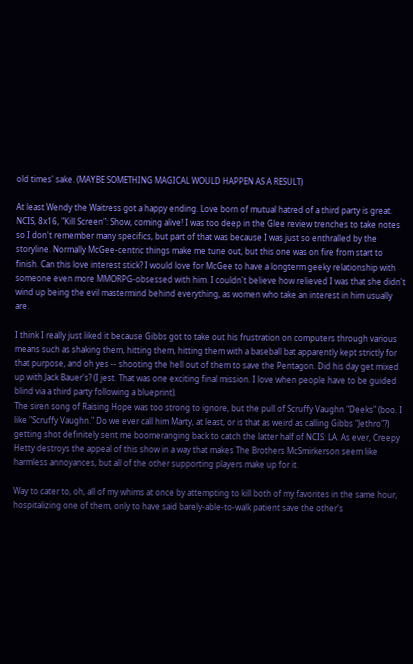old times' sake. (MAYBE SOMETHING MAGICAL WOULD HAPPEN AS A RESULT)

At least Wendy the Waitress got a happy ending. Love born of mutual hatred of a third party is great.
NCIS, 8x16, "Kill Screen": Show, coming alive! I was too deep in the Glee review trenches to take notes so I don't remember many specifics, but part of that was because I was just so enthralled by the storyline. Normally McGee-centric things make me tune out, but this one was on fire from start to finish. Can this love interest stick? I would love for McGee to have a longterm geeky relationship with someone even more MMORPG-obsessed with him. I couldn't believe how relieved I was that she didn't wind up being the evil mastermind behind everything, as women who take an interest in him usually are.

I think I really just liked it because Gibbs got to take out his frustration on computers through various means such as shaking them, hitting them, hitting them with a baseball bat apparently kept strictly for that purpose, and oh yes -- shooting the hell out of them to save the Pentagon. Did his day get mixed up with Jack Bauer's? (I jest. That was one exciting final mission. I love when people have to be guided blind via a third party following a blueprint).
The siren song of Raising Hope was too strong to ignore, but the pull of Scruffy Vaughn "Deeks" (boo. I like "Scruffy Vaughn." Do we ever call him Marty, at least, or is that as weird as calling Gibbs "Jethro"?) getting shot definitely sent me boomeranging back to catch the latter half of NCIS: LA. As ever, Creepy Hetty destroys the appeal of this show in a way that makes The Brothers McSmirkerson seem like harmless annoyances, but all of the other supporting players make up for it.

Way to cater to, oh, all of my whims at once by attempting to kill both of my favorites in the same hour, hospitalizing one of them, only to have said barely-able-to-walk patient save the other's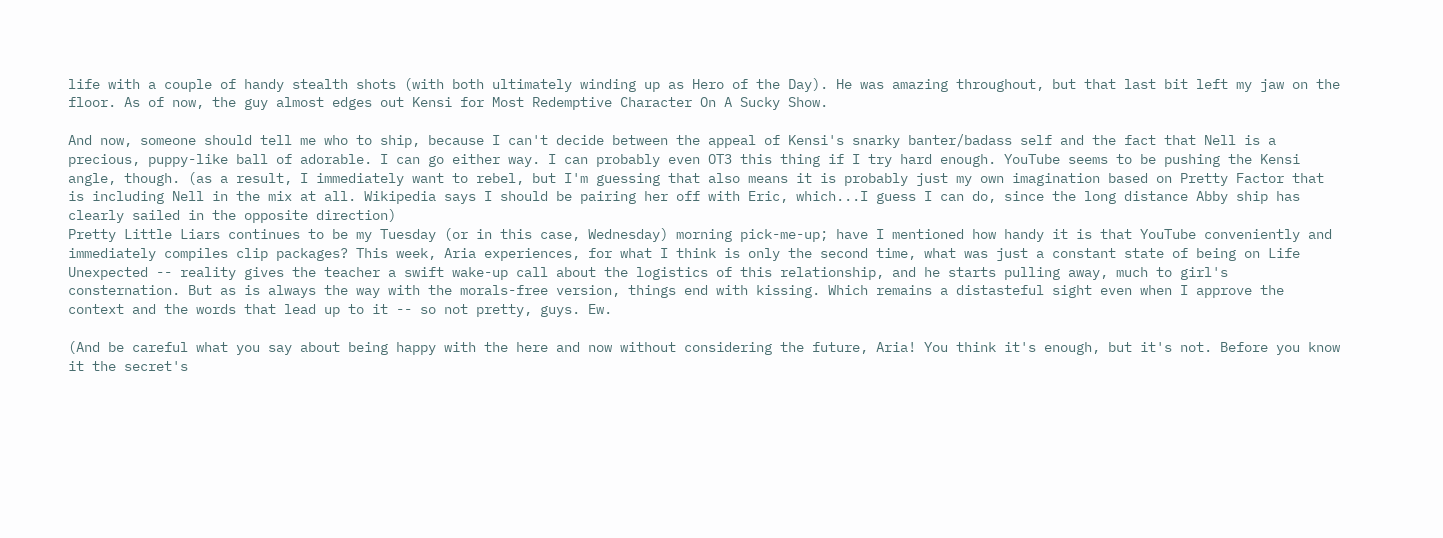life with a couple of handy stealth shots (with both ultimately winding up as Hero of the Day). He was amazing throughout, but that last bit left my jaw on the floor. As of now, the guy almost edges out Kensi for Most Redemptive Character On A Sucky Show.

And now, someone should tell me who to ship, because I can't decide between the appeal of Kensi's snarky banter/badass self and the fact that Nell is a precious, puppy-like ball of adorable. I can go either way. I can probably even OT3 this thing if I try hard enough. YouTube seems to be pushing the Kensi angle, though. (as a result, I immediately want to rebel, but I'm guessing that also means it is probably just my own imagination based on Pretty Factor that is including Nell in the mix at all. Wikipedia says I should be pairing her off with Eric, which...I guess I can do, since the long distance Abby ship has clearly sailed in the opposite direction)
Pretty Little Liars continues to be my Tuesday (or in this case, Wednesday) morning pick-me-up; have I mentioned how handy it is that YouTube conveniently and immediately compiles clip packages? This week, Aria experiences, for what I think is only the second time, what was just a constant state of being on Life Unexpected -- reality gives the teacher a swift wake-up call about the logistics of this relationship, and he starts pulling away, much to girl's consternation. But as is always the way with the morals-free version, things end with kissing. Which remains a distasteful sight even when I approve the context and the words that lead up to it -- so not pretty, guys. Ew.

(And be careful what you say about being happy with the here and now without considering the future, Aria! You think it's enough, but it's not. Before you know it the secret's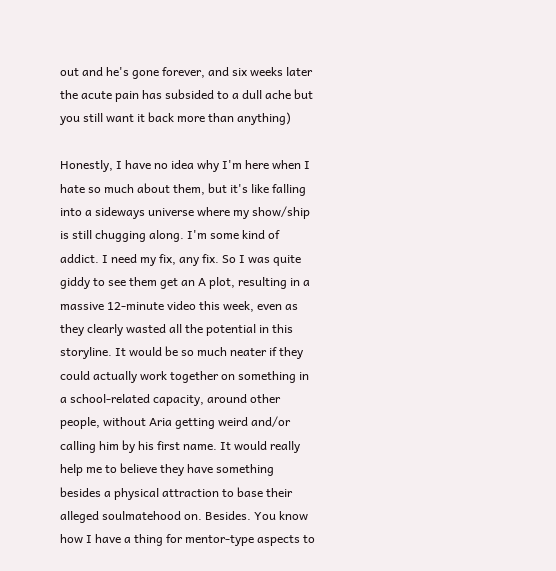out and he's gone forever, and six weeks later the acute pain has subsided to a dull ache but you still want it back more than anything)

Honestly, I have no idea why I'm here when I hate so much about them, but it's like falling into a sideways universe where my show/ship is still chugging along. I'm some kind of addict. I need my fix, any fix. So I was quite giddy to see them get an A plot, resulting in a massive 12-minute video this week, even as they clearly wasted all the potential in this storyline. It would be so much neater if they could actually work together on something in a school-related capacity, around other people, without Aria getting weird and/or calling him by his first name. It would really help me to believe they have something besides a physical attraction to base their alleged soulmatehood on. Besides. You know how I have a thing for mentor-type aspects to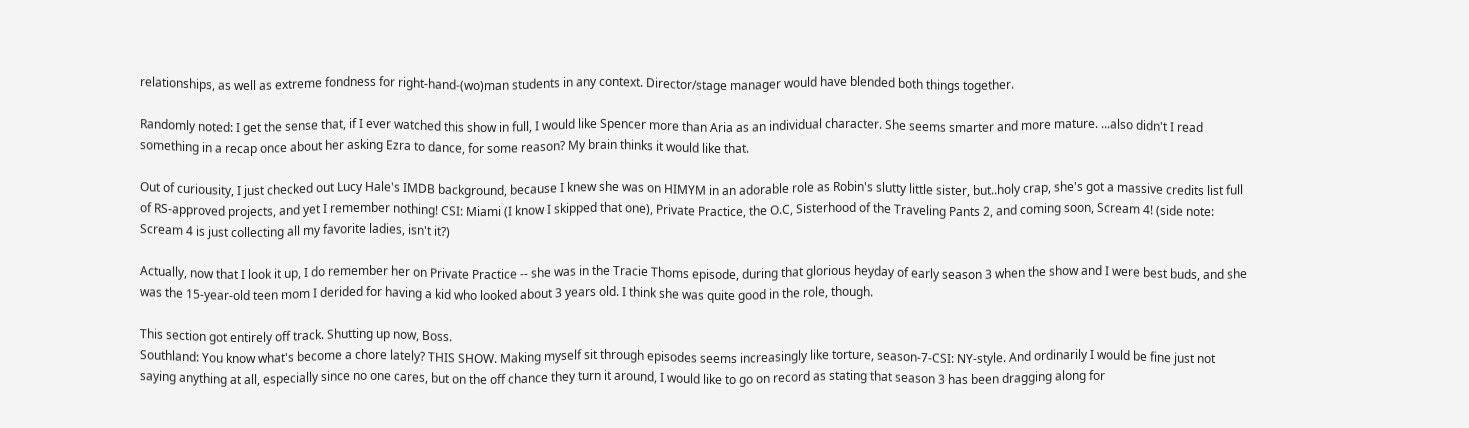relationships, as well as extreme fondness for right-hand-(wo)man students in any context. Director/stage manager would have blended both things together.

Randomly noted: I get the sense that, if I ever watched this show in full, I would like Spencer more than Aria as an individual character. She seems smarter and more mature. ...also didn't I read something in a recap once about her asking Ezra to dance, for some reason? My brain thinks it would like that.

Out of curiousity, I just checked out Lucy Hale's IMDB background, because I knew she was on HIMYM in an adorable role as Robin's slutty little sister, but..holy crap, she's got a massive credits list full of RS-approved projects, and yet I remember nothing! CSI: Miami (I know I skipped that one), Private Practice, the O.C, Sisterhood of the Traveling Pants 2, and coming soon, Scream 4! (side note: Scream 4 is just collecting all my favorite ladies, isn't it?)

Actually, now that I look it up, I do remember her on Private Practice -- she was in the Tracie Thoms episode, during that glorious heyday of early season 3 when the show and I were best buds, and she was the 15-year-old teen mom I derided for having a kid who looked about 3 years old. I think she was quite good in the role, though.

This section got entirely off track. Shutting up now, Boss.
Southland: You know what's become a chore lately? THIS SHOW. Making myself sit through episodes seems increasingly like torture, season-7-CSI: NY-style. And ordinarily I would be fine just not saying anything at all, especially since no one cares, but on the off chance they turn it around, I would like to go on record as stating that season 3 has been dragging along for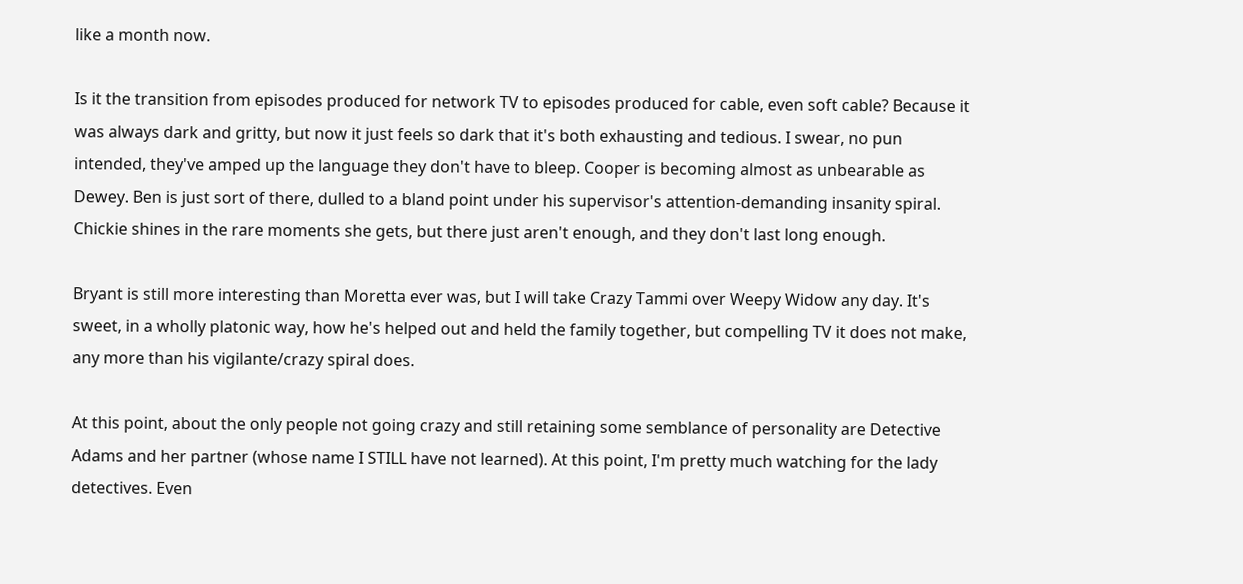like a month now.

Is it the transition from episodes produced for network TV to episodes produced for cable, even soft cable? Because it was always dark and gritty, but now it just feels so dark that it's both exhausting and tedious. I swear, no pun intended, they've amped up the language they don't have to bleep. Cooper is becoming almost as unbearable as Dewey. Ben is just sort of there, dulled to a bland point under his supervisor's attention-demanding insanity spiral. Chickie shines in the rare moments she gets, but there just aren't enough, and they don't last long enough.

Bryant is still more interesting than Moretta ever was, but I will take Crazy Tammi over Weepy Widow any day. It's sweet, in a wholly platonic way, how he's helped out and held the family together, but compelling TV it does not make, any more than his vigilante/crazy spiral does.

At this point, about the only people not going crazy and still retaining some semblance of personality are Detective Adams and her partner (whose name I STILL have not learned). At this point, I'm pretty much watching for the lady detectives. Even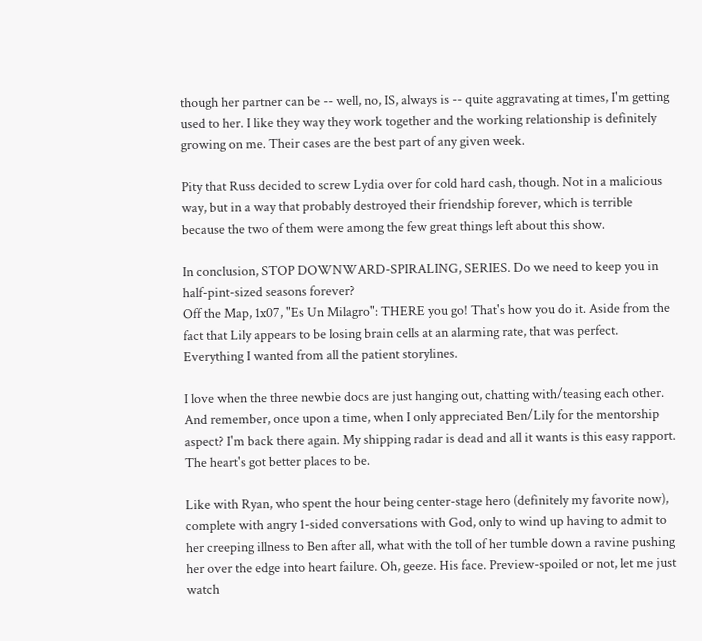though her partner can be -- well, no, IS, always is -- quite aggravating at times, I'm getting used to her. I like they way they work together and the working relationship is definitely growing on me. Their cases are the best part of any given week.

Pity that Russ decided to screw Lydia over for cold hard cash, though. Not in a malicious way, but in a way that probably destroyed their friendship forever, which is terrible because the two of them were among the few great things left about this show.

In conclusion, STOP DOWNWARD-SPIRALING, SERIES. Do we need to keep you in half-pint-sized seasons forever?
Off the Map, 1x07, "Es Un Milagro": THERE you go! That's how you do it. Aside from the fact that Lily appears to be losing brain cells at an alarming rate, that was perfect. Everything I wanted from all the patient storylines.

I love when the three newbie docs are just hanging out, chatting with/teasing each other. And remember, once upon a time, when I only appreciated Ben/Lily for the mentorship aspect? I'm back there again. My shipping radar is dead and all it wants is this easy rapport. The heart's got better places to be.

Like with Ryan, who spent the hour being center-stage hero (definitely my favorite now), complete with angry 1-sided conversations with God, only to wind up having to admit to her creeping illness to Ben after all, what with the toll of her tumble down a ravine pushing her over the edge into heart failure. Oh, geeze. His face. Preview-spoiled or not, let me just watch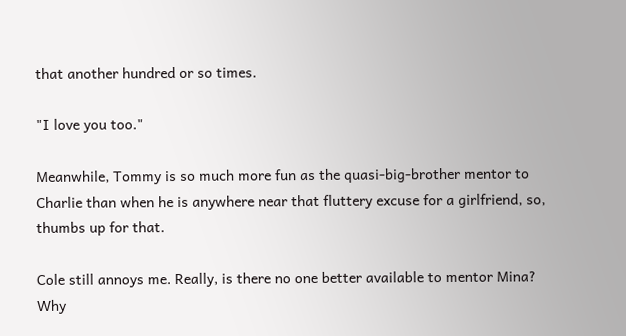that another hundred or so times.

"I love you too."

Meanwhile, Tommy is so much more fun as the quasi-big-brother mentor to Charlie than when he is anywhere near that fluttery excuse for a girlfriend, so, thumbs up for that.

Cole still annoys me. Really, is there no one better available to mentor Mina? Why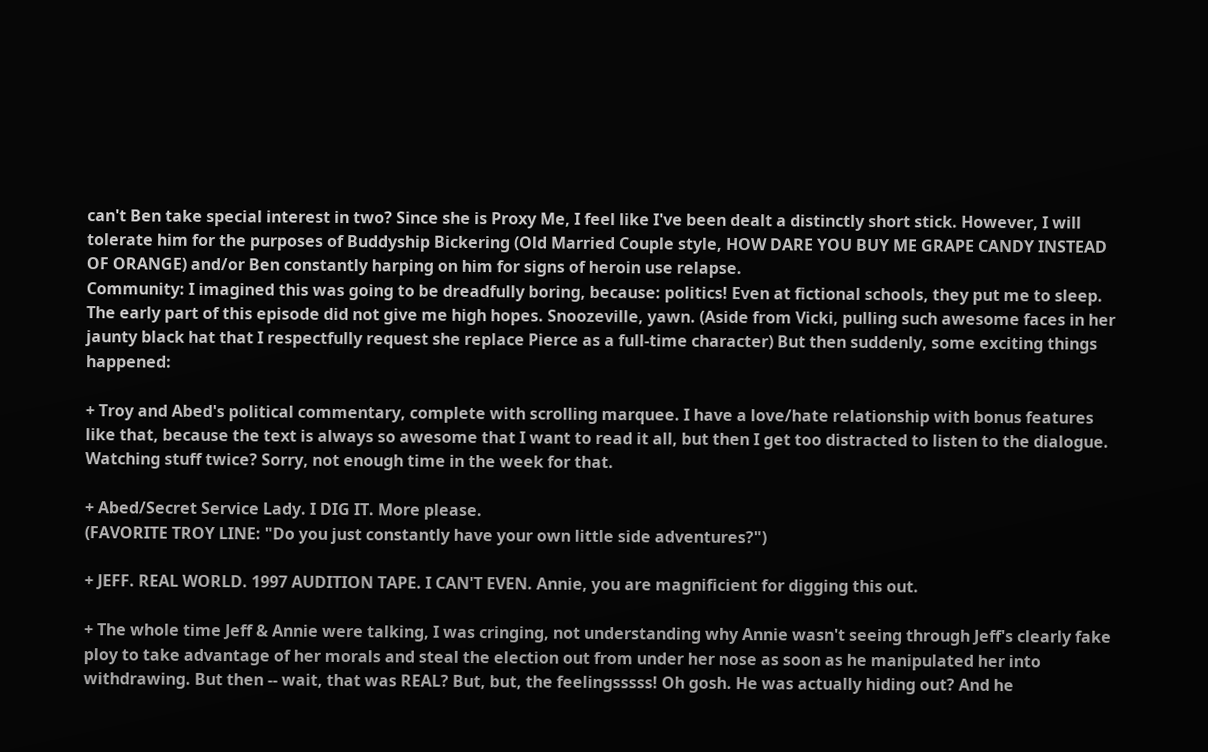can't Ben take special interest in two? Since she is Proxy Me, I feel like I've been dealt a distinctly short stick. However, I will tolerate him for the purposes of Buddyship Bickering (Old Married Couple style, HOW DARE YOU BUY ME GRAPE CANDY INSTEAD OF ORANGE) and/or Ben constantly harping on him for signs of heroin use relapse.
Community: I imagined this was going to be dreadfully boring, because: politics! Even at fictional schools, they put me to sleep. The early part of this episode did not give me high hopes. Snoozeville, yawn. (Aside from Vicki, pulling such awesome faces in her jaunty black hat that I respectfully request she replace Pierce as a full-time character) But then suddenly, some exciting things happened:

+ Troy and Abed's political commentary, complete with scrolling marquee. I have a love/hate relationship with bonus features like that, because the text is always so awesome that I want to read it all, but then I get too distracted to listen to the dialogue. Watching stuff twice? Sorry, not enough time in the week for that.

+ Abed/Secret Service Lady. I DIG IT. More please.
(FAVORITE TROY LINE: "Do you just constantly have your own little side adventures?")

+ JEFF. REAL WORLD. 1997 AUDITION TAPE. I CAN'T EVEN. Annie, you are magnificient for digging this out.

+ The whole time Jeff & Annie were talking, I was cringing, not understanding why Annie wasn't seeing through Jeff's clearly fake ploy to take advantage of her morals and steal the election out from under her nose as soon as he manipulated her into withdrawing. But then -- wait, that was REAL? But, but, the feelingsssss! Oh gosh. He was actually hiding out? And he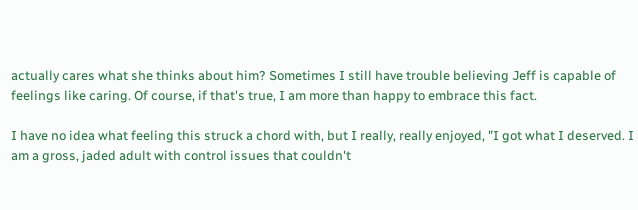actually cares what she thinks about him? Sometimes I still have trouble believing Jeff is capable of feelings like caring. Of course, if that's true, I am more than happy to embrace this fact.

I have no idea what feeling this struck a chord with, but I really, really enjoyed, "I got what I deserved. I am a gross, jaded adult with control issues that couldn't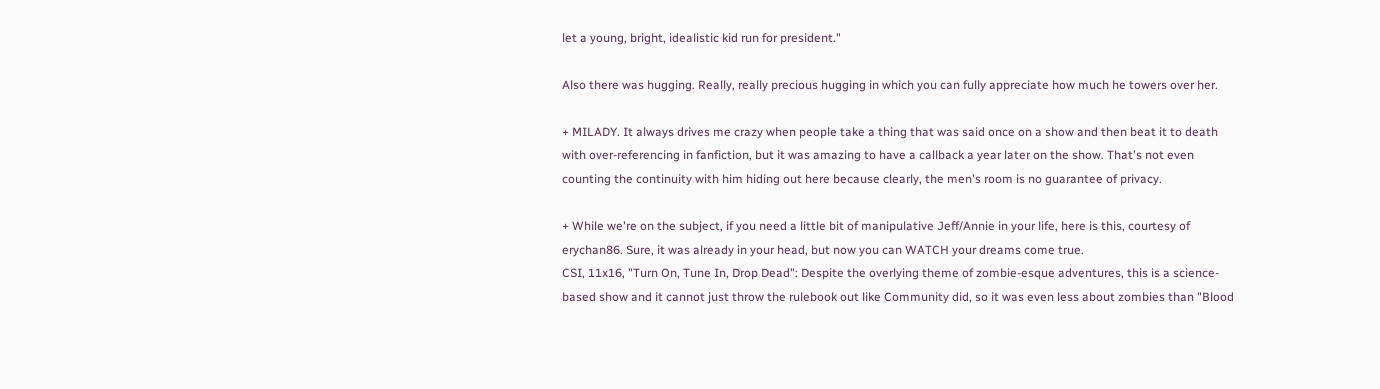let a young, bright, idealistic kid run for president."

Also there was hugging. Really, really precious hugging in which you can fully appreciate how much he towers over her.

+ MILADY. It always drives me crazy when people take a thing that was said once on a show and then beat it to death with over-referencing in fanfiction, but it was amazing to have a callback a year later on the show. That's not even counting the continuity with him hiding out here because clearly, the men's room is no guarantee of privacy.

+ While we're on the subject, if you need a little bit of manipulative Jeff/Annie in your life, here is this, courtesy of erychan86. Sure, it was already in your head, but now you can WATCH your dreams come true.
CSI, 11x16, "Turn On, Tune In, Drop Dead": Despite the overlying theme of zombie-esque adventures, this is a science-based show and it cannot just throw the rulebook out like Community did, so it was even less about zombies than "Blood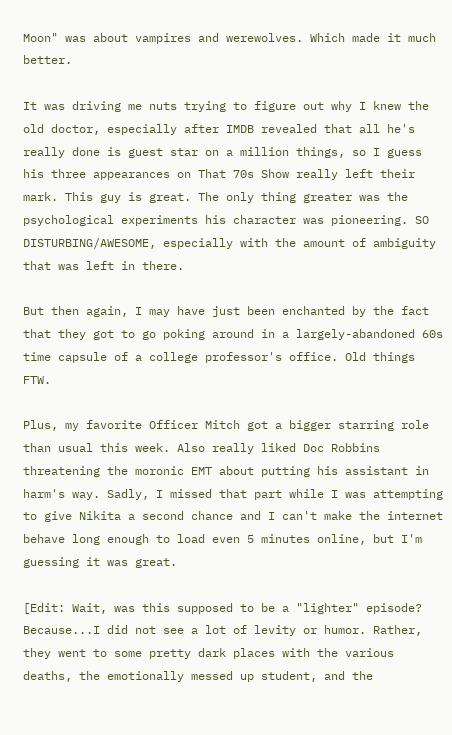Moon" was about vampires and werewolves. Which made it much better.

It was driving me nuts trying to figure out why I knew the old doctor, especially after IMDB revealed that all he's really done is guest star on a million things, so I guess his three appearances on That 70s Show really left their mark. This guy is great. The only thing greater was the psychological experiments his character was pioneering. SO DISTURBING/AWESOME, especially with the amount of ambiguity that was left in there.

But then again, I may have just been enchanted by the fact that they got to go poking around in a largely-abandoned 60s time capsule of a college professor's office. Old things FTW.

Plus, my favorite Officer Mitch got a bigger starring role than usual this week. Also really liked Doc Robbins threatening the moronic EMT about putting his assistant in harm's way. Sadly, I missed that part while I was attempting to give Nikita a second chance and I can't make the internet behave long enough to load even 5 minutes online, but I'm guessing it was great.

[Edit: Wait, was this supposed to be a "lighter" episode? Because...I did not see a lot of levity or humor. Rather, they went to some pretty dark places with the various deaths, the emotionally messed up student, and the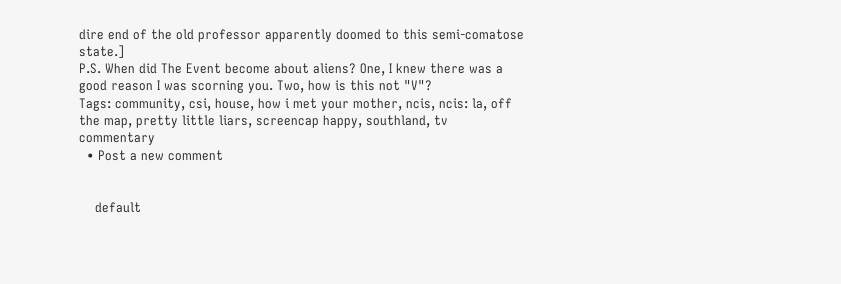dire end of the old professor apparently doomed to this semi-comatose state.]
P.S. When did The Event become about aliens? One, I knew there was a good reason I was scorning you. Two, how is this not "V"?
Tags: community, csi, house, how i met your mother, ncis, ncis: la, off the map, pretty little liars, screencap happy, southland, tv commentary
  • Post a new comment


    default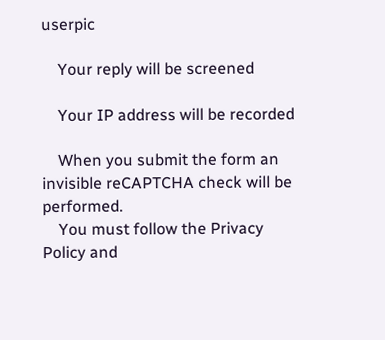userpic

    Your reply will be screened

    Your IP address will be recorded

    When you submit the form an invisible reCAPTCHA check will be performed.
    You must follow the Privacy Policy and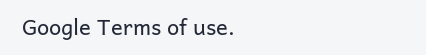Google Terms of use.